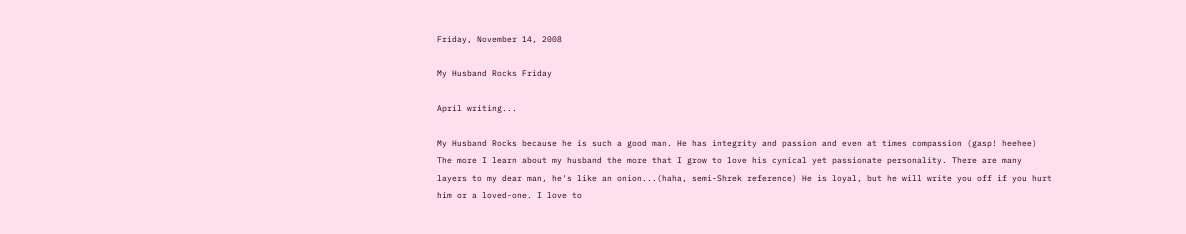Friday, November 14, 2008

My Husband Rocks Friday

April writing...

My Husband Rocks because he is such a good man. He has integrity and passion and even at times compassion (gasp! heehee) The more I learn about my husband the more that I grow to love his cynical yet passionate personality. There are many layers to my dear man, he's like an onion...(haha, semi-Shrek reference) He is loyal, but he will write you off if you hurt him or a loved-one. I love to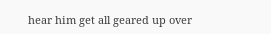hear him get all geared up over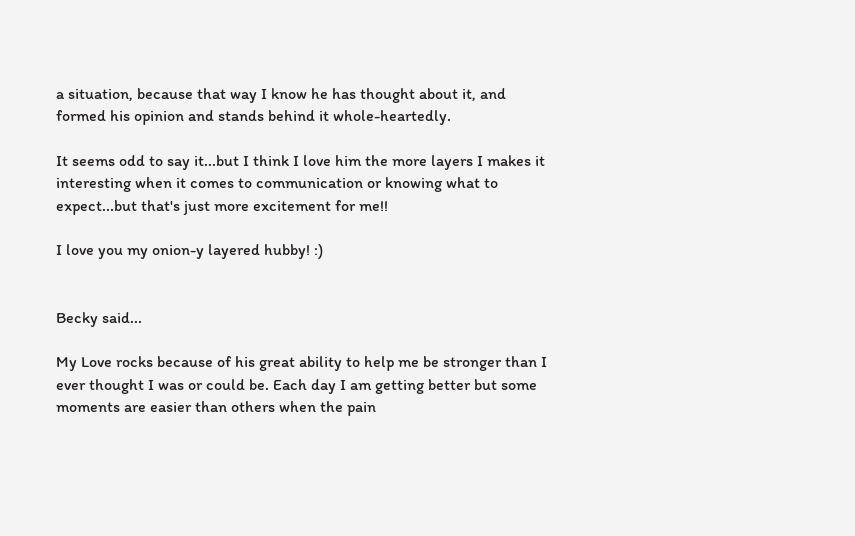a situation, because that way I know he has thought about it, and formed his opinion and stands behind it whole-heartedly.

It seems odd to say it...but I think I love him the more layers I makes it interesting when it comes to communication or knowing what to expect...but that's just more excitement for me!!

I love you my onion-y layered hubby! :)


Becky said...

My Love rocks because of his great ability to help me be stronger than I ever thought I was or could be. Each day I am getting better but some moments are easier than others when the pain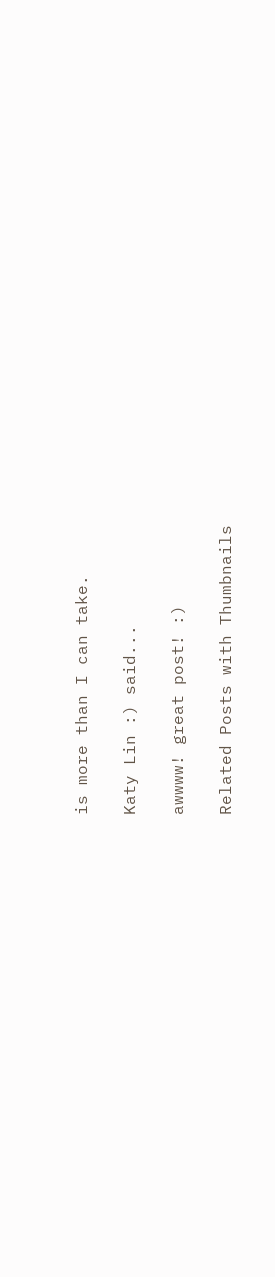is more than I can take.

Katy Lin :) said...

awwww! great post! :)

Related Posts with Thumbnails